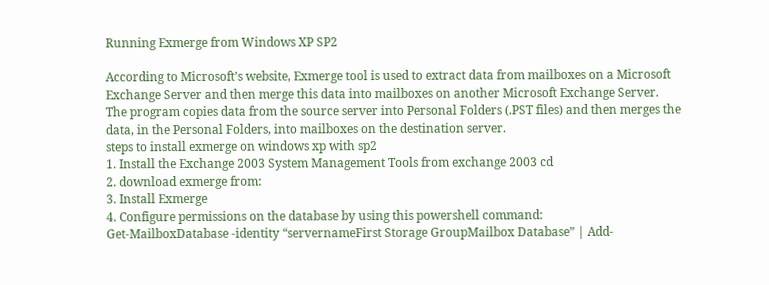Running Exmerge from Windows XP SP2

According to Microsoft’s website, Exmerge tool is used to extract data from mailboxes on a Microsoft Exchange Server and then merge this data into mailboxes on another Microsoft Exchange Server. The program copies data from the source server into Personal Folders (.PST files) and then merges the data, in the Personal Folders, into mailboxes on the destination server.
steps to install exmerge on windows xp with sp2
1. Install the Exchange 2003 System Management Tools from exchange 2003 cd
2. download exmerge from:
3. Install Exmerge
4. Configure permissions on the database by using this powershell command:
Get-MailboxDatabase -identity “servernameFirst Storage GroupMailbox Database” | Add-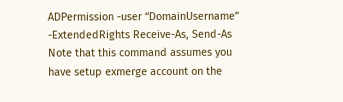ADPermission -user “DomainUsername” -ExtendedRights Receive-As, Send-As
Note that this command assumes you have setup exmerge account on the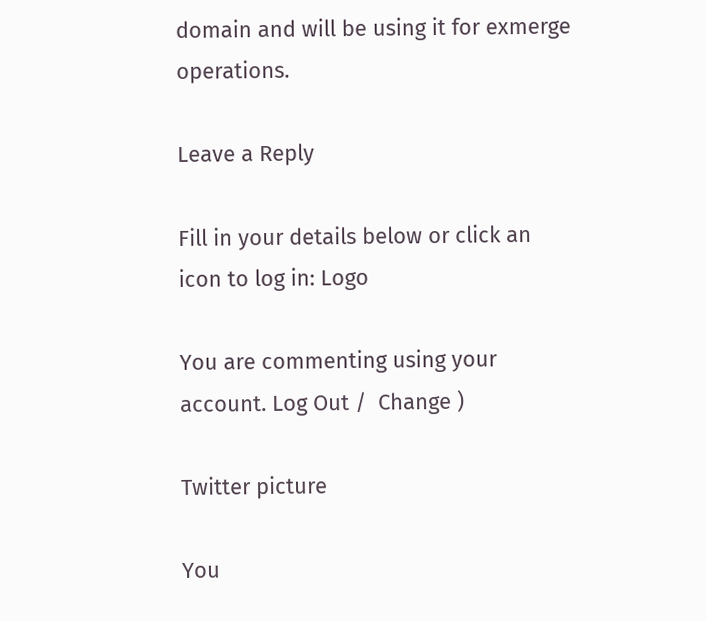domain and will be using it for exmerge operations.

Leave a Reply

Fill in your details below or click an icon to log in: Logo

You are commenting using your account. Log Out /  Change )

Twitter picture

You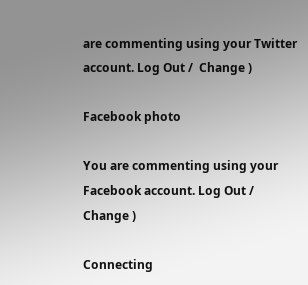are commenting using your Twitter account. Log Out /  Change )

Facebook photo

You are commenting using your Facebook account. Log Out /  Change )

Connecting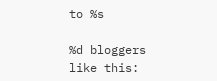to %s

%d bloggers like this: